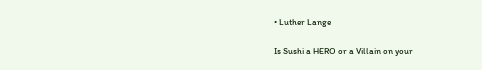• Luther Lange

Is Sushi a HERO or a Villain on your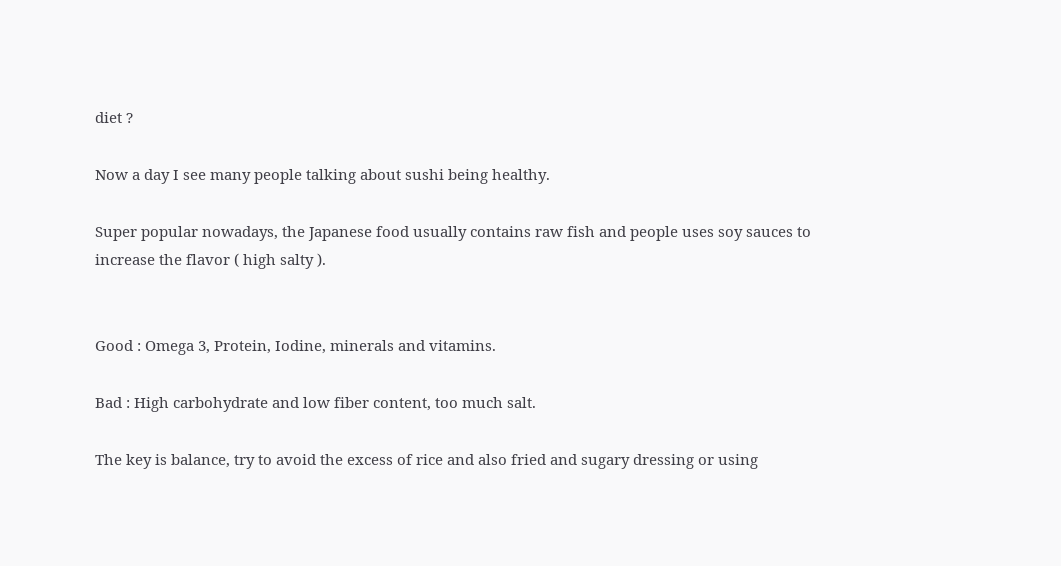diet ?

Now a day I see many people talking about sushi being healthy.

Super popular nowadays, the Japanese food usually contains raw fish and people uses soy sauces to increase the flavor ( high salty ).


Good : Omega 3, Protein, Iodine, minerals and vitamins.

Bad : High carbohydrate and low fiber content, too much salt.

The key is balance, try to avoid the excess of rice and also fried and sugary dressing or using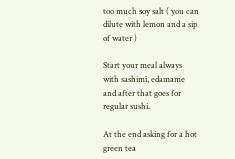too much soy salt ( you can dilute with lemon and a sip of water )

Start your meal always with sashimi, edamame and after that goes for regular sushi.

At the end asking for a hot green tea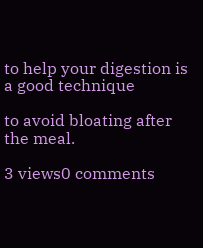to help your digestion is a good technique

to avoid bloating after the meal.

3 views0 comments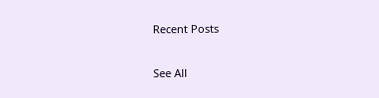Recent Posts

See All